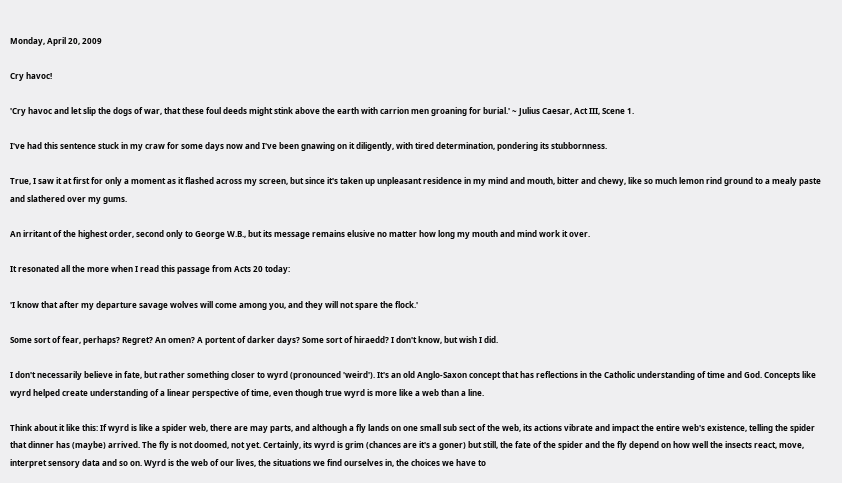Monday, April 20, 2009

Cry havoc!

'Cry havoc and let slip the dogs of war, that these foul deeds might stink above the earth with carrion men groaning for burial.' ~ Julius Caesar, Act III, Scene 1.

I've had this sentence stuck in my craw for some days now and I've been gnawing on it diligently, with tired determination, pondering its stubbornness.

True, I saw it at first for only a moment as it flashed across my screen, but since it's taken up unpleasant residence in my mind and mouth, bitter and chewy, like so much lemon rind ground to a mealy paste and slathered over my gums.

An irritant of the highest order, second only to George W.B., but its message remains elusive no matter how long my mouth and mind work it over.

It resonated all the more when I read this passage from Acts 20 today:

'I know that after my departure savage wolves will come among you, and they will not spare the flock.'

Some sort of fear, perhaps? Regret? An omen? A portent of darker days? Some sort of hiraedd? I don't know, but wish I did.

I don't necessarily believe in fate, but rather something closer to wyrd (pronounced 'weird'). It's an old Anglo-Saxon concept that has reflections in the Catholic understanding of time and God. Concepts like wyrd helped create understanding of a linear perspective of time, even though true wyrd is more like a web than a line.

Think about it like this: If wyrd is like a spider web, there are may parts, and although a fly lands on one small sub sect of the web, its actions vibrate and impact the entire web's existence, telling the spider that dinner has (maybe) arrived. The fly is not doomed, not yet. Certainly, its wyrd is grim (chances are it's a goner) but still, the fate of the spider and the fly depend on how well the insects react, move, interpret sensory data and so on. Wyrd is the web of our lives, the situations we find ourselves in, the choices we have to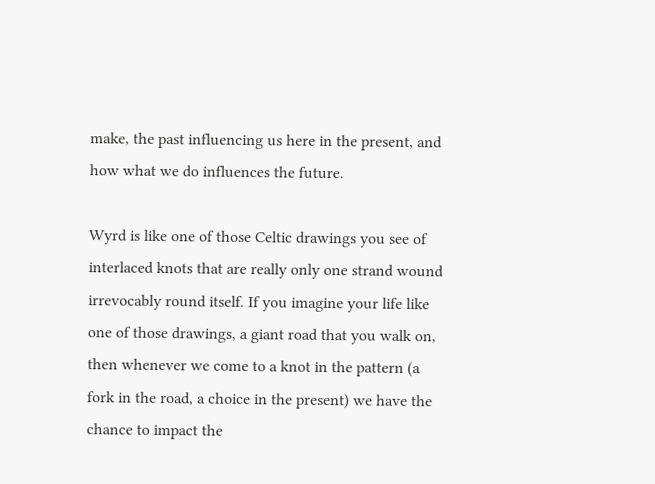make, the past influencing us here in the present, and how what we do influences the future.

Wyrd is like one of those Celtic drawings you see of interlaced knots that are really only one strand wound irrevocably round itself. If you imagine your life like one of those drawings, a giant road that you walk on, then whenever we come to a knot in the pattern (a fork in the road, a choice in the present) we have the chance to impact the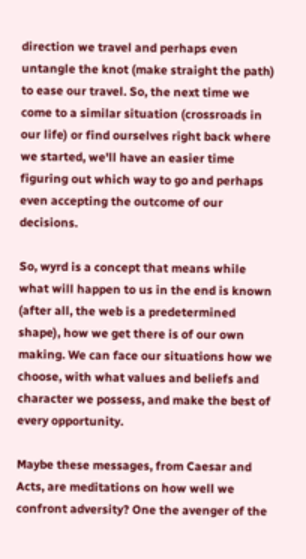direction we travel and perhaps even untangle the knot (make straight the path) to ease our travel. So, the next time we come to a similar situation (crossroads in our life) or find ourselves right back where we started, we'll have an easier time figuring out which way to go and perhaps even accepting the outcome of our decisions.

So, wyrd is a concept that means while what will happen to us in the end is known (after all, the web is a predetermined shape), how we get there is of our own making. We can face our situations how we choose, with what values and beliefs and character we possess, and make the best of every opportunity.

Maybe these messages, from Caesar and Acts, are meditations on how well we confront adversity? One the avenger of the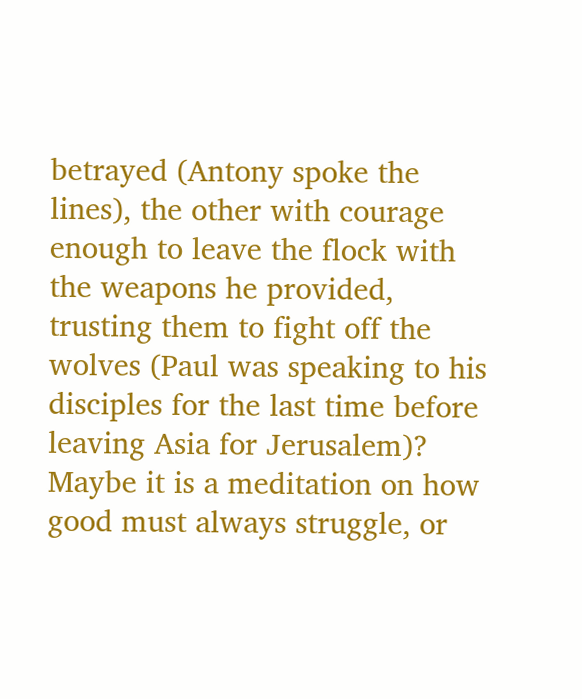betrayed (Antony spoke the lines), the other with courage enough to leave the flock with the weapons he provided, trusting them to fight off the wolves (Paul was speaking to his disciples for the last time before leaving Asia for Jerusalem)? Maybe it is a meditation on how good must always struggle, or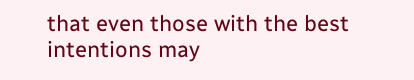that even those with the best intentions may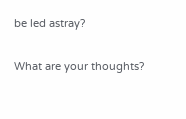be led astray?

What are your thoughts?